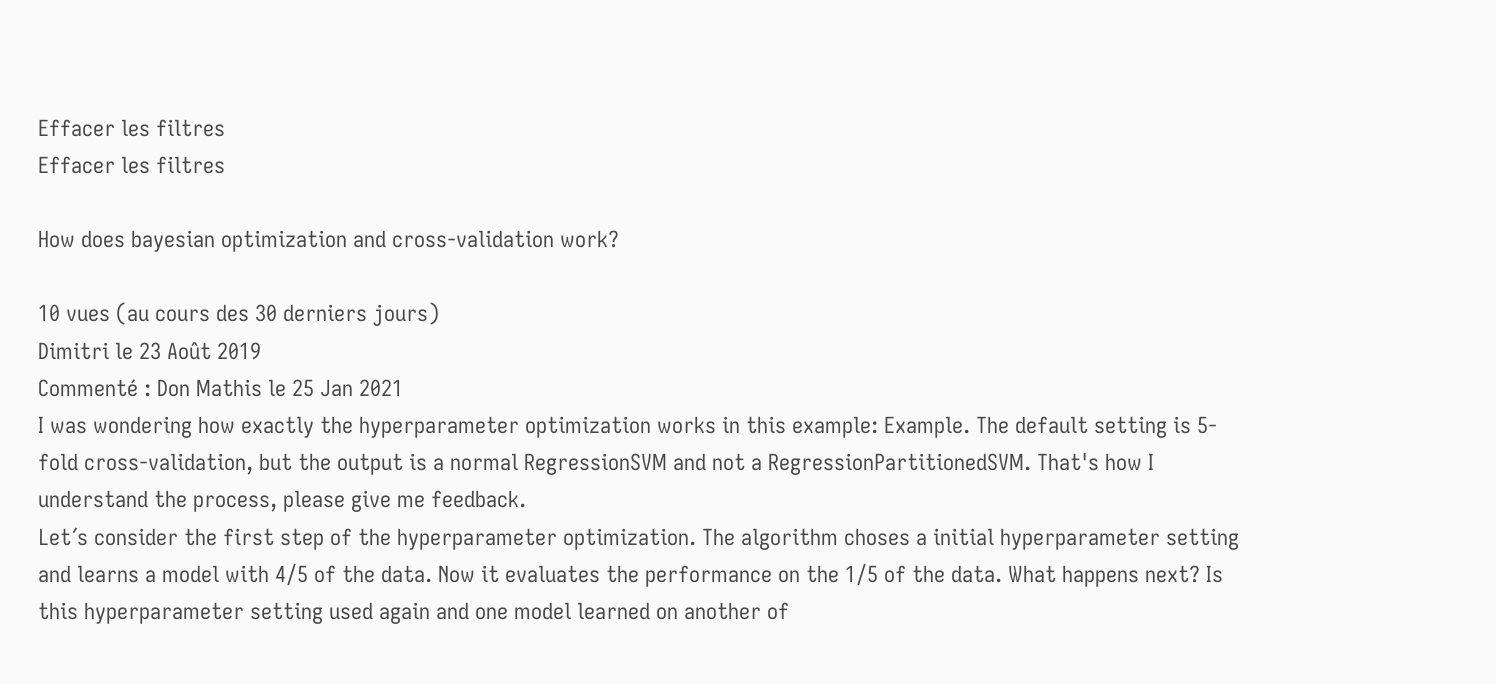Effacer les filtres
Effacer les filtres

How does bayesian optimization and cross-validation work?

10 vues (au cours des 30 derniers jours)
Dimitri le 23 Août 2019
Commenté : Don Mathis le 25 Jan 2021
I was wondering how exactly the hyperparameter optimization works in this example: Example. The default setting is 5-fold cross-validation, but the output is a normal RegressionSVM and not a RegressionPartitionedSVM. That's how I understand the process, please give me feedback.
Let´s consider the first step of the hyperparameter optimization. The algorithm choses a initial hyperparameter setting and learns a model with 4/5 of the data. Now it evaluates the performance on the 1/5 of the data. What happens next? Is this hyperparameter setting used again and one model learned on another of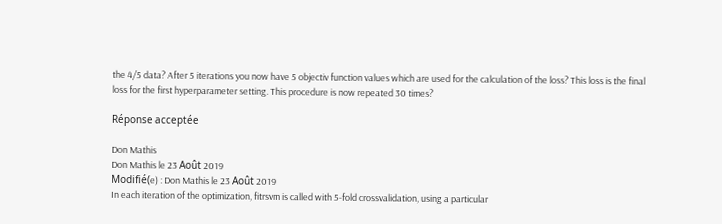the 4/5 data? After 5 iterations you now have 5 objectiv function values which are used for the calculation of the loss? This loss is the final loss for the first hyperparameter setting. This procedure is now repeated 30 times?

Réponse acceptée

Don Mathis
Don Mathis le 23 Août 2019
Modifié(e) : Don Mathis le 23 Août 2019
In each iteration of the optimization, fitrsvm is called with 5-fold crossvalidation, using a particular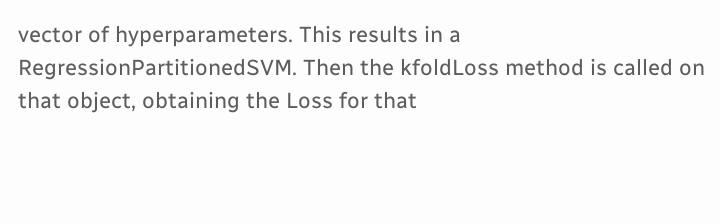vector of hyperparameters. This results in a RegressionPartitionedSVM. Then the kfoldLoss method is called on that object, obtaining the Loss for that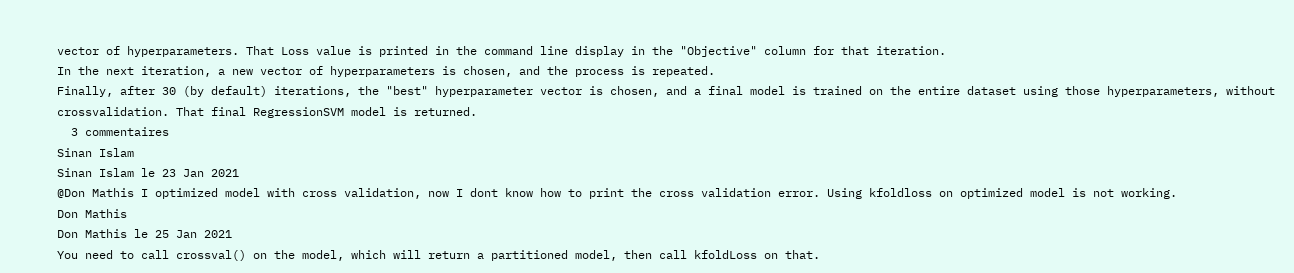vector of hyperparameters. That Loss value is printed in the command line display in the "Objective" column for that iteration.
In the next iteration, a new vector of hyperparameters is chosen, and the process is repeated.
Finally, after 30 (by default) iterations, the "best" hyperparameter vector is chosen, and a final model is trained on the entire dataset using those hyperparameters, without crossvalidation. That final RegressionSVM model is returned.
  3 commentaires
Sinan Islam
Sinan Islam le 23 Jan 2021
@Don Mathis I optimized model with cross validation, now I dont know how to print the cross validation error. Using kfoldloss on optimized model is not working.
Don Mathis
Don Mathis le 25 Jan 2021
You need to call crossval() on the model, which will return a partitioned model, then call kfoldLoss on that.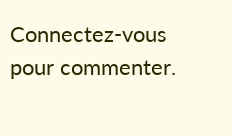Connectez-vous pour commenter.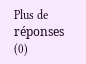Plus de réponses (0)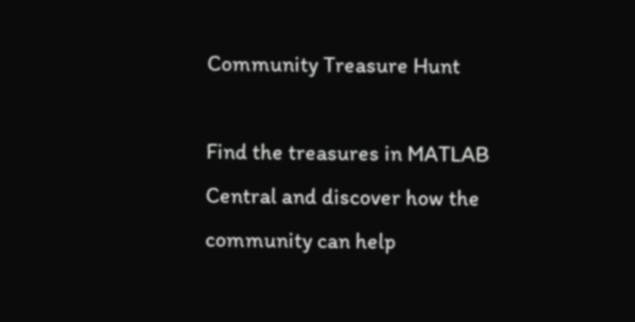Community Treasure Hunt

Find the treasures in MATLAB Central and discover how the community can help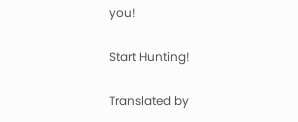you!

Start Hunting!

Translated by